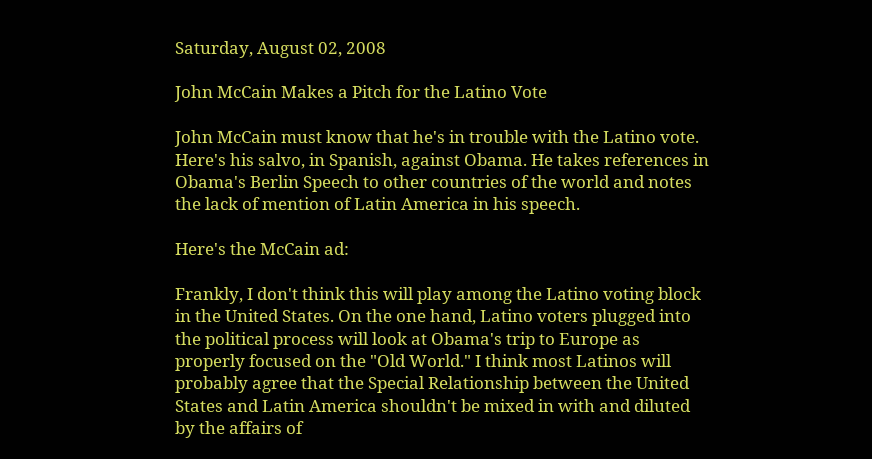Saturday, August 02, 2008

John McCain Makes a Pitch for the Latino Vote

John McCain must know that he's in trouble with the Latino vote. Here's his salvo, in Spanish, against Obama. He takes references in Obama's Berlin Speech to other countries of the world and notes the lack of mention of Latin America in his speech.

Here's the McCain ad:

Frankly, I don't think this will play among the Latino voting block in the United States. On the one hand, Latino voters plugged into the political process will look at Obama's trip to Europe as properly focused on the "Old World." I think most Latinos will probably agree that the Special Relationship between the United States and Latin America shouldn't be mixed in with and diluted by the affairs of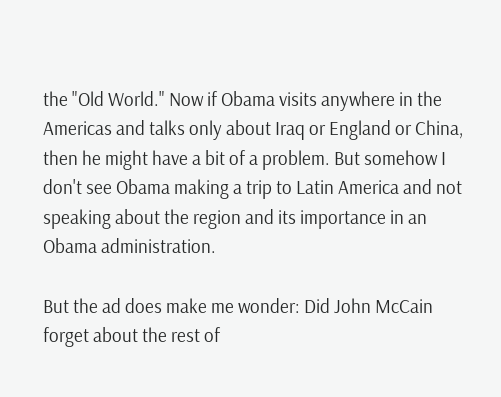the "Old World." Now if Obama visits anywhere in the Americas and talks only about Iraq or England or China, then he might have a bit of a problem. But somehow I don't see Obama making a trip to Latin America and not speaking about the region and its importance in an Obama administration.

But the ad does make me wonder: Did John McCain forget about the rest of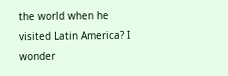the world when he visited Latin America? I wonder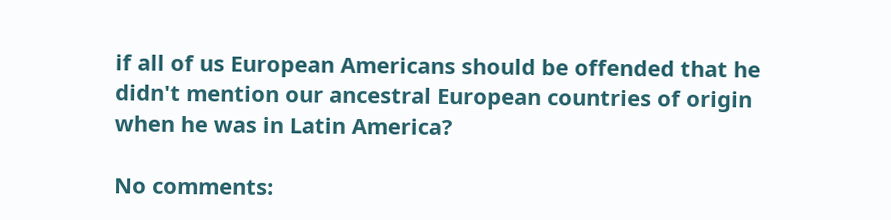if all of us European Americans should be offended that he didn't mention our ancestral European countries of origin when he was in Latin America?

No comments: